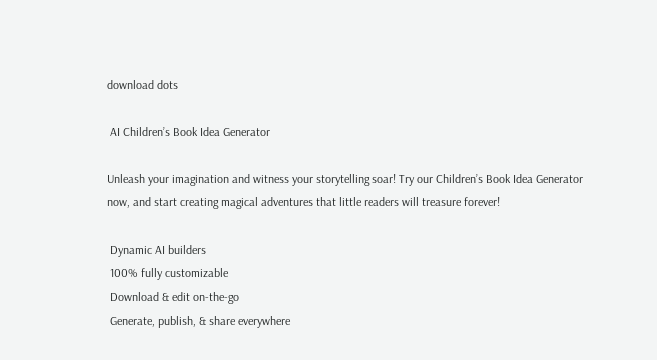download dots

 AI Children’s Book Idea Generator

Unleash your imagination and witness your storytelling soar! Try our Children’s Book Idea Generator now, and start creating magical adventures that little readers will treasure forever!

 Dynamic AI builders
 100% fully customizable
 Download & edit on-the-go
 Generate, publish, & share everywhere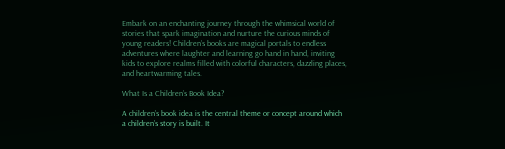Embark on an enchanting journey through the whimsical world of stories that spark imagination and nurture the curious minds of young readers! Children’s books are magical portals to endless adventures where laughter and learning go hand in hand, inviting kids to explore realms filled with colorful characters, dazzling places, and heartwarming tales.

What Is a Children’s Book Idea?

A children’s book idea is the central theme or concept around which a children’s story is built. It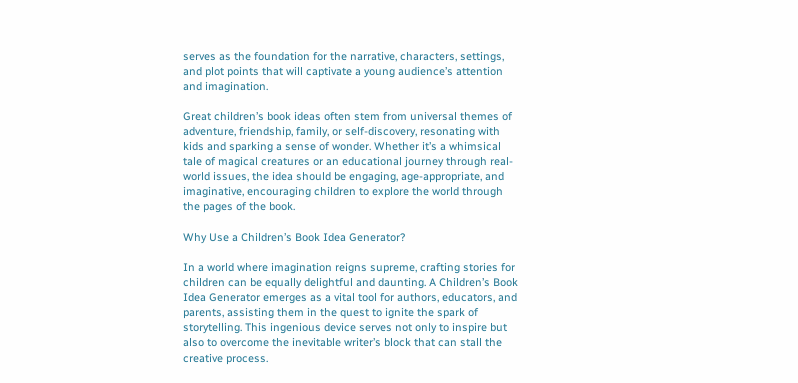serves as the foundation for the narrative, characters, settings, and plot points that will captivate a young audience’s attention and imagination.

Great children’s book ideas often stem from universal themes of adventure, friendship, family, or self-discovery, resonating with kids and sparking a sense of wonder. Whether it’s a whimsical tale of magical creatures or an educational journey through real-world issues, the idea should be engaging, age-appropriate, and imaginative, encouraging children to explore the world through the pages of the book.

Why Use a Children’s Book Idea Generator?

In a world where imagination reigns supreme, crafting stories for children can be equally delightful and daunting. A Children’s Book Idea Generator emerges as a vital tool for authors, educators, and parents, assisting them in the quest to ignite the spark of storytelling. This ingenious device serves not only to inspire but also to overcome the inevitable writer’s block that can stall the creative process.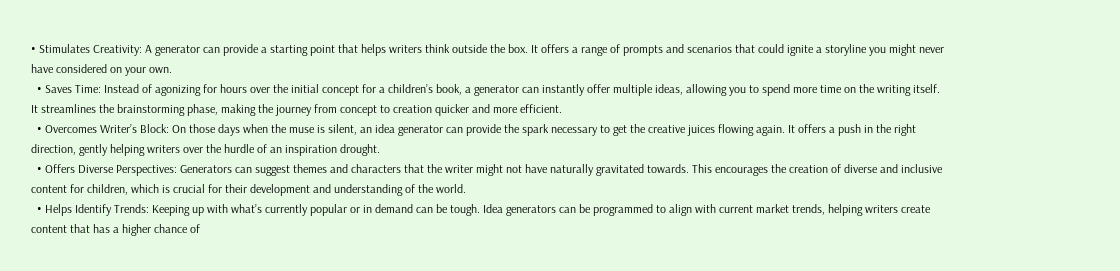• Stimulates Creativity: A generator can provide a starting point that helps writers think outside the box. It offers a range of prompts and scenarios that could ignite a storyline you might never have considered on your own.
  • Saves Time: Instead of agonizing for hours over the initial concept for a children’s book, a generator can instantly offer multiple ideas, allowing you to spend more time on the writing itself. It streamlines the brainstorming phase, making the journey from concept to creation quicker and more efficient.
  • Overcomes Writer’s Block: On those days when the muse is silent, an idea generator can provide the spark necessary to get the creative juices flowing again. It offers a push in the right direction, gently helping writers over the hurdle of an inspiration drought.
  • Offers Diverse Perspectives: Generators can suggest themes and characters that the writer might not have naturally gravitated towards. This encourages the creation of diverse and inclusive content for children, which is crucial for their development and understanding of the world.
  • Helps Identify Trends: Keeping up with what’s currently popular or in demand can be tough. Idea generators can be programmed to align with current market trends, helping writers create content that has a higher chance of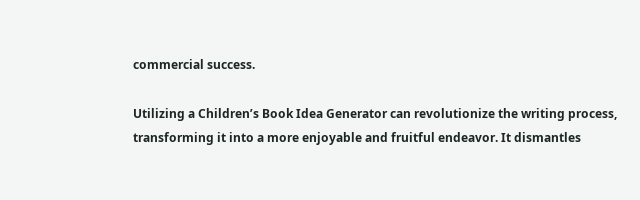commercial success.

Utilizing a Children’s Book Idea Generator can revolutionize the writing process, transforming it into a more enjoyable and fruitful endeavor. It dismantles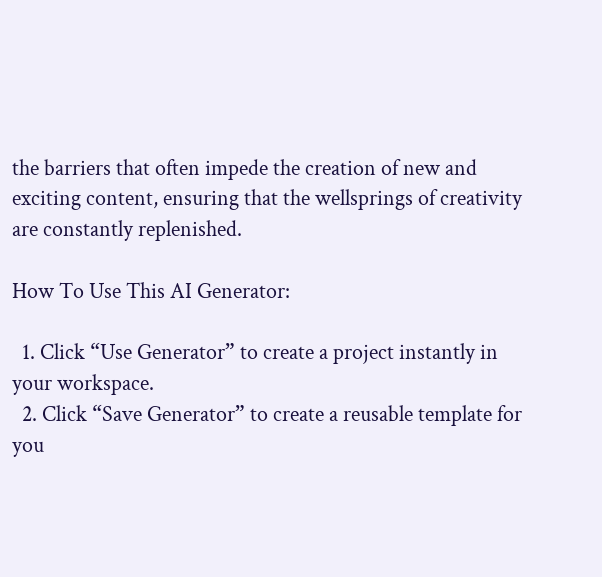the barriers that often impede the creation of new and exciting content, ensuring that the wellsprings of creativity are constantly replenished.

How To Use This AI Generator:

  1. Click “Use Generator” to create a project instantly in your workspace.
  2. Click “Save Generator” to create a reusable template for you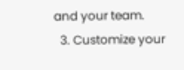and your team.
  3. Customize your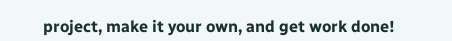project, make it your own, and get work done!